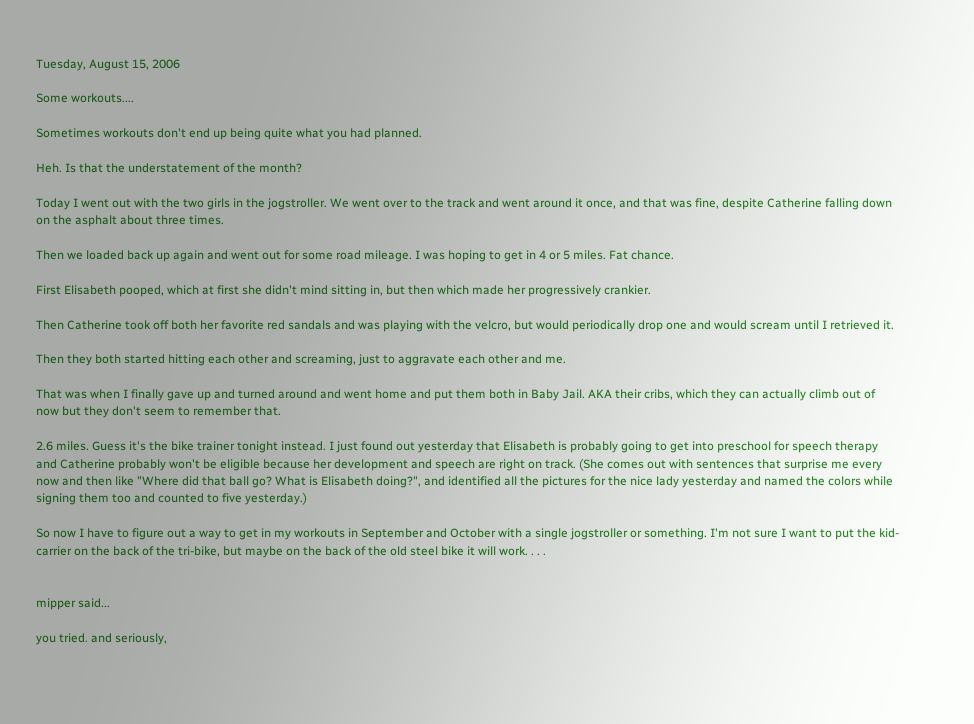Tuesday, August 15, 2006

Some workouts....

Sometimes workouts don't end up being quite what you had planned.

Heh. Is that the understatement of the month?

Today I went out with the two girls in the jogstroller. We went over to the track and went around it once, and that was fine, despite Catherine falling down on the asphalt about three times.

Then we loaded back up again and went out for some road mileage. I was hoping to get in 4 or 5 miles. Fat chance.

First Elisabeth pooped, which at first she didn't mind sitting in, but then which made her progressively crankier.

Then Catherine took off both her favorite red sandals and was playing with the velcro, but would periodically drop one and would scream until I retrieved it.

Then they both started hitting each other and screaming, just to aggravate each other and me.

That was when I finally gave up and turned around and went home and put them both in Baby Jail. AKA their cribs, which they can actually climb out of now but they don't seem to remember that.

2.6 miles. Guess it's the bike trainer tonight instead. I just found out yesterday that Elisabeth is probably going to get into preschool for speech therapy and Catherine probably won't be eligible because her development and speech are right on track. (She comes out with sentences that surprise me every now and then like "Where did that ball go? What is Elisabeth doing?", and identified all the pictures for the nice lady yesterday and named the colors while signing them too and counted to five yesterday.)

So now I have to figure out a way to get in my workouts in September and October with a single jogstroller or something. I'm not sure I want to put the kid-carrier on the back of the tri-bike, but maybe on the back of the old steel bike it will work. . . .


mipper said...

you tried. and seriously,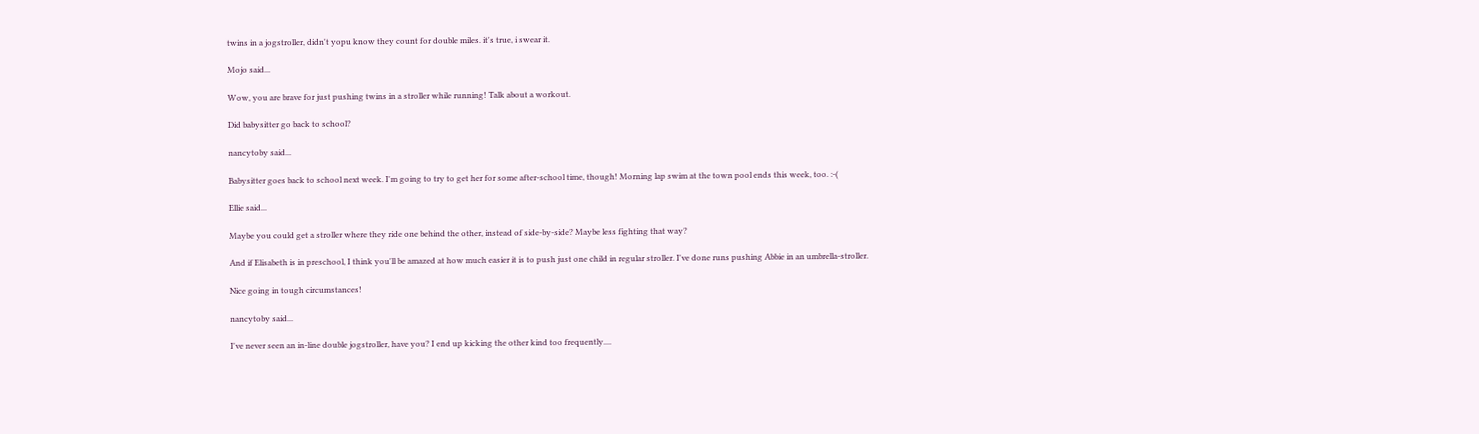twins in a jogstroller, didn't yopu know they count for double miles. it's true, i swear it.

Mojo said...

Wow, you are brave for just pushing twins in a stroller while running! Talk about a workout.

Did babysitter go back to school?

nancytoby said...

Babysitter goes back to school next week. I'm going to try to get her for some after-school time, though! Morning lap swim at the town pool ends this week, too. :-(

Ellie said...

Maybe you could get a stroller where they ride one behind the other, instead of side-by-side? Maybe less fighting that way?

And if Elisabeth is in preschool, I think you'll be amazed at how much easier it is to push just one child in regular stroller. I've done runs pushing Abbie in an umbrella-stroller.

Nice going in tough circumstances!

nancytoby said...

I've never seen an in-line double jogstroller, have you? I end up kicking the other kind too frequently....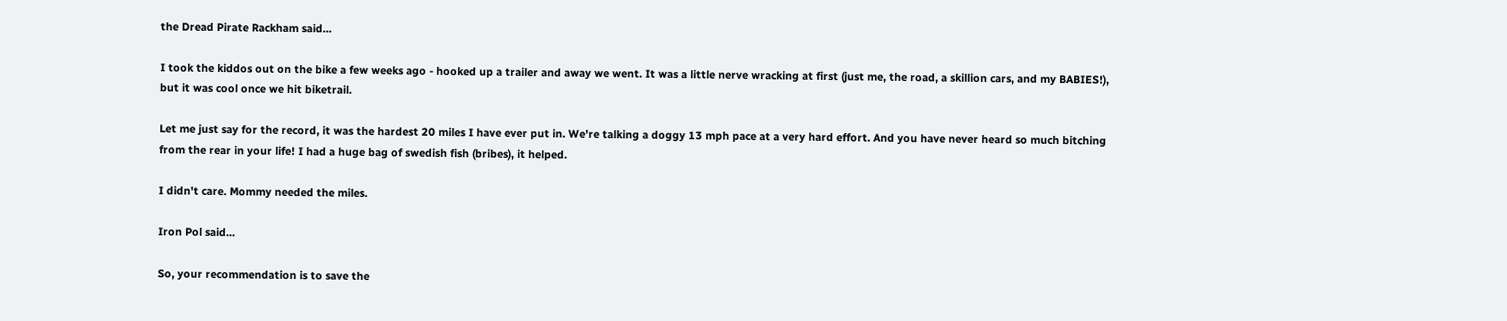the Dread Pirate Rackham said...

I took the kiddos out on the bike a few weeks ago - hooked up a trailer and away we went. It was a little nerve wracking at first (just me, the road, a skillion cars, and my BABIES!), but it was cool once we hit biketrail.

Let me just say for the record, it was the hardest 20 miles I have ever put in. We're talking a doggy 13 mph pace at a very hard effort. And you have never heard so much bitching from the rear in your life! I had a huge bag of swedish fish (bribes), it helped.

I didn't care. Mommy needed the miles.

Iron Pol said...

So, your recommendation is to save the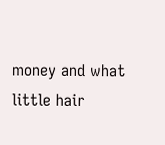money and what little hair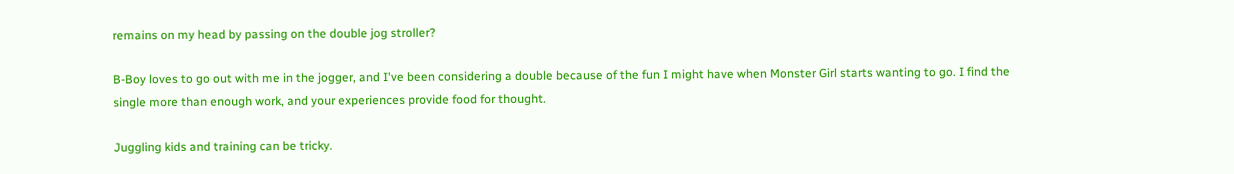remains on my head by passing on the double jog stroller?

B-Boy loves to go out with me in the jogger, and I've been considering a double because of the fun I might have when Monster Girl starts wanting to go. I find the single more than enough work, and your experiences provide food for thought.

Juggling kids and training can be tricky.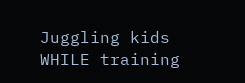Juggling kids WHILE training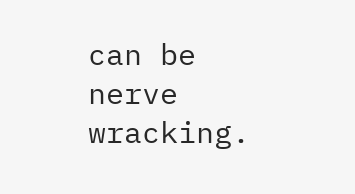can be nerve wracking.